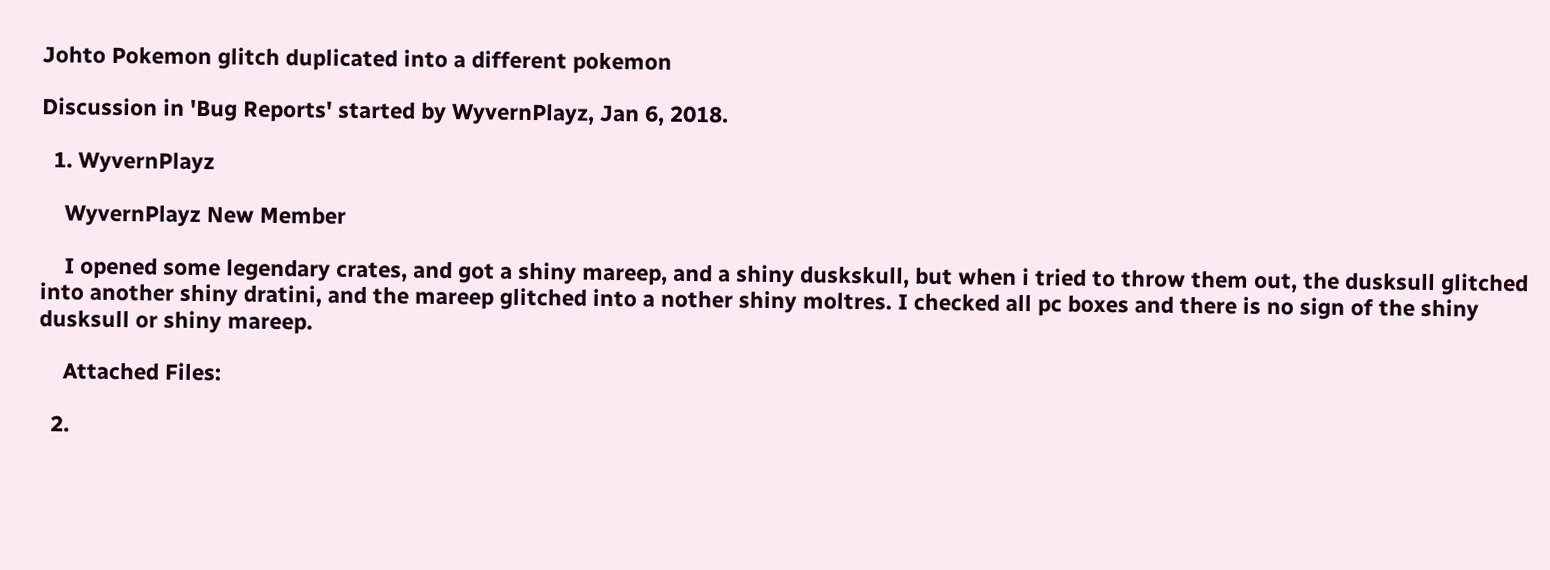Johto Pokemon glitch duplicated into a different pokemon

Discussion in 'Bug Reports' started by WyvernPlayz, Jan 6, 2018.

  1. WyvernPlayz

    WyvernPlayz New Member

    I opened some legendary crates, and got a shiny mareep, and a shiny duskskull, but when i tried to throw them out, the dusksull glitched into another shiny dratini, and the mareep glitched into a nother shiny moltres. I checked all pc boxes and there is no sign of the shiny dusksull or shiny mareep.

    Attached Files:

  2.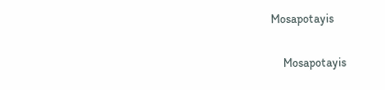Mosapotayis

    Mosapotayis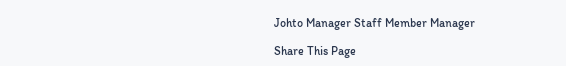Johto Manager Staff Member Manager

Share This Page